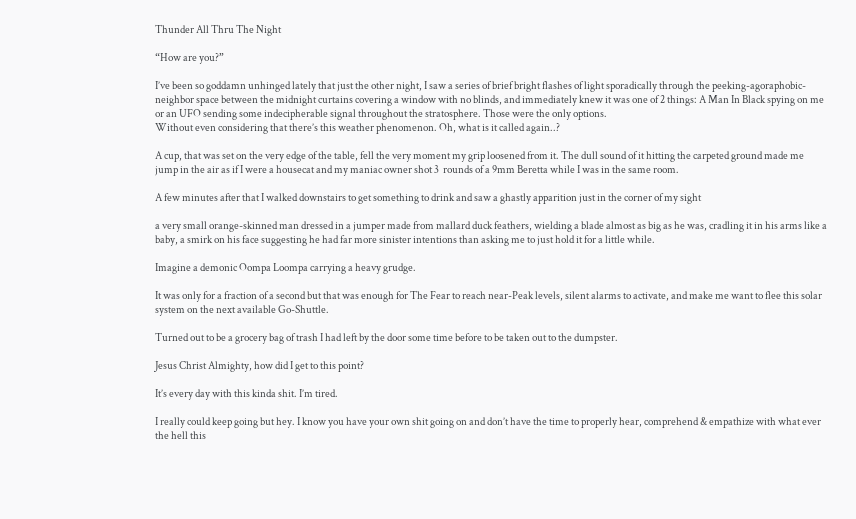Thunder All Thru The Night

“How are you?”

I’ve been so goddamn unhinged lately that just the other night, I saw a series of brief bright flashes of light sporadically through the peeking-agoraphobic-neighbor space between the midnight curtains covering a window with no blinds, and immediately knew it was one of 2 things: A Man In Black spying on me or an UFO sending some indecipherable signal throughout the stratosphere. Those were the only options.
Without even considering that there’s this weather phenomenon. Oh, what is it called again..?

A cup, that was set on the very edge of the table, fell the very moment my grip loosened from it. The dull sound of it hitting the carpeted ground made me jump in the air as if I were a housecat and my maniac owner shot 3  rounds of a 9mm Beretta while I was in the same room.

A few minutes after that I walked downstairs to get something to drink and saw a ghastly apparition just in the corner of my sight

a very small orange-skinned man dressed in a jumper made from mallard duck feathers, wielding a blade almost as big as he was, cradling it in his arms like a baby, a smirk on his face suggesting he had far more sinister intentions than asking me to just hold it for a little while.

Imagine a demonic Oompa Loompa carrying a heavy grudge.

It was only for a fraction of a second but that was enough for The Fear to reach near-Peak levels, silent alarms to activate, and make me want to flee this solar system on the next available Go-Shuttle.

Turned out to be a grocery bag of trash I had left by the door some time before to be taken out to the dumpster.

Jesus Christ Almighty, how did I get to this point?

It’s every day with this kinda shit. I’m tired.

I really could keep going but hey. I know you have your own shit going on and don’t have the time to properly hear, comprehend & empathize with what ever the hell this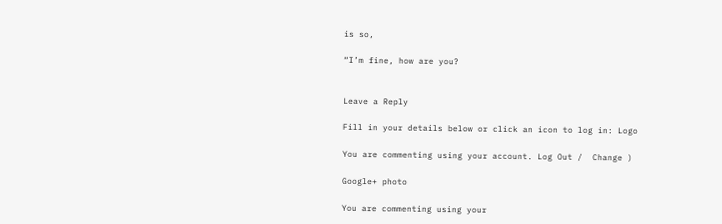is so,

“I’m fine, how are you?


Leave a Reply

Fill in your details below or click an icon to log in: Logo

You are commenting using your account. Log Out /  Change )

Google+ photo

You are commenting using your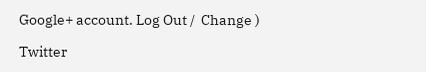Google+ account. Log Out /  Change )

Twitter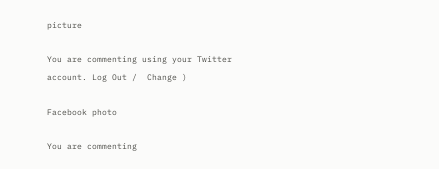picture

You are commenting using your Twitter account. Log Out /  Change )

Facebook photo

You are commenting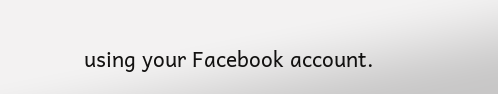using your Facebook account.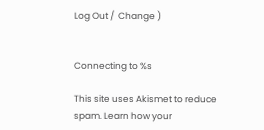Log Out /  Change )


Connecting to %s

This site uses Akismet to reduce spam. Learn how your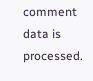comment data is processed.